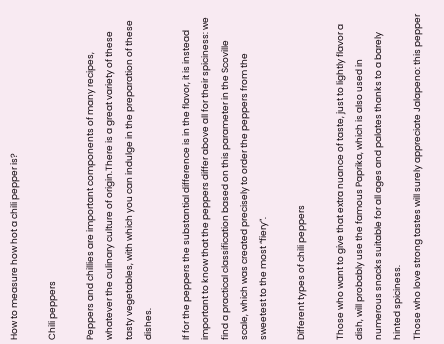How to measure how hot a chili pepper is?

Chili peppers

Peppers and chillies are important components of many recipes, whatever the culinary culture of origin.There is a great variety of these tasty vegetables, with which you can indulge in the preparation of these dishes.

If for the peppers the substantial difference is in the flavor, it is instead important to know that the peppers differ above all for their spiciness: we find a practical classification based on this parameter in the Scoville scale, which was created precisely to order the peppers from the sweetest to the most “fiery”.

Different types of chili peppers

Those who want to give that extra nuance of taste, just to lightly flavor a dish, will probably use the famous Paprika, which is also used in numerous snacks suitable for all ages and palates thanks to a barely hinted spiciness.
Those who love strong tastes will surely appreciate Jalapeno: this pepper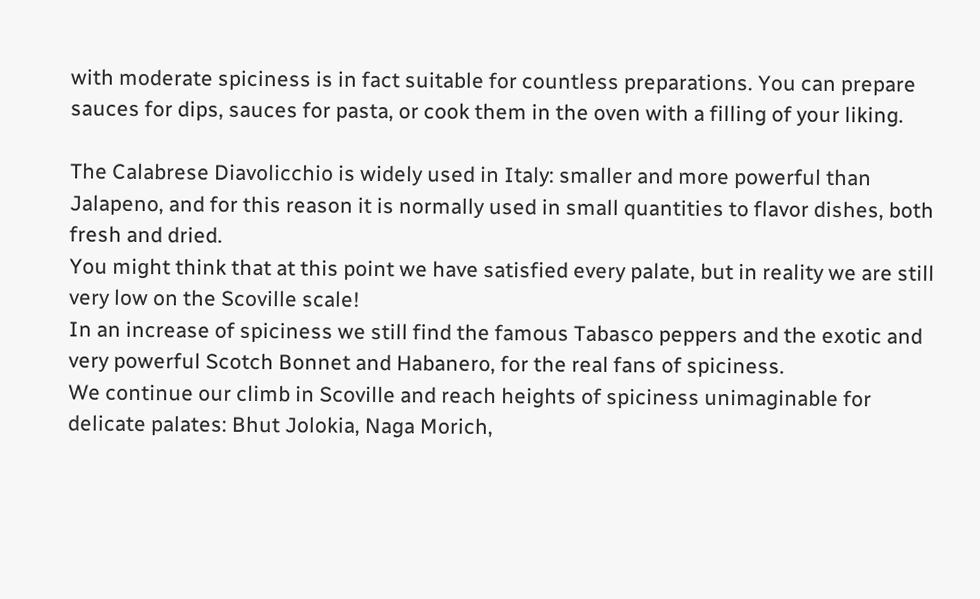with moderate spiciness is in fact suitable for countless preparations. You can prepare sauces for dips, sauces for pasta, or cook them in the oven with a filling of your liking.

The Calabrese Diavolicchio is widely used in Italy: smaller and more powerful than Jalapeno, and for this reason it is normally used in small quantities to flavor dishes, both fresh and dried.
You might think that at this point we have satisfied every palate, but in reality we are still very low on the Scoville scale!
In an increase of spiciness we still find the famous Tabasco peppers and the exotic and very powerful Scotch Bonnet and Habanero, for the real fans of spiciness.
We continue our climb in Scoville and reach heights of spiciness unimaginable for delicate palates: Bhut Jolokia, Naga Morich,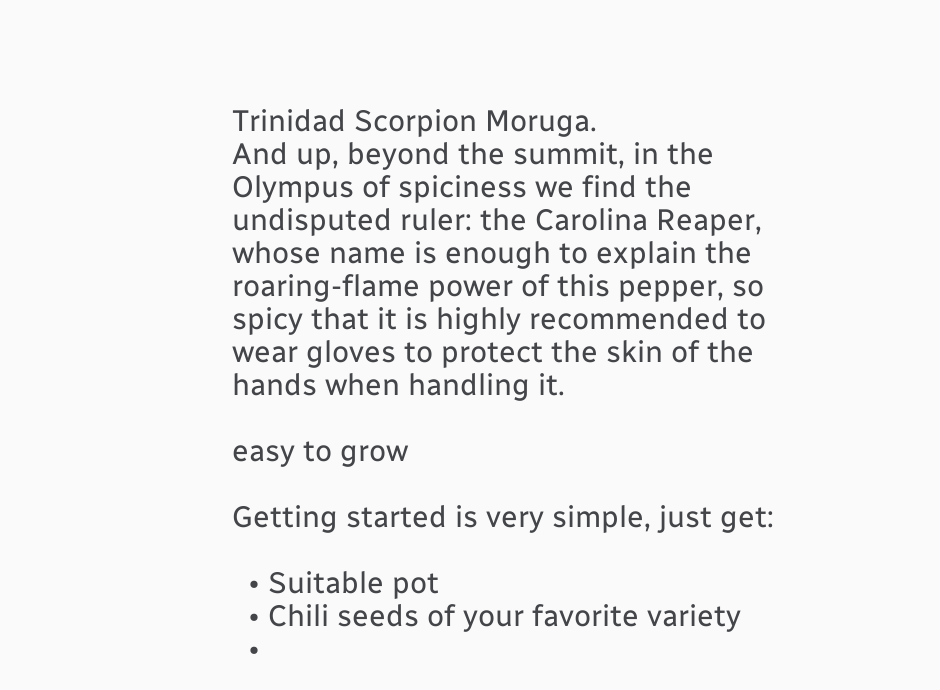Trinidad Scorpion Moruga.
And up, beyond the summit, in the Olympus of spiciness we find the undisputed ruler: the Carolina Reaper, whose name is enough to explain the roaring-flame power of this pepper, so spicy that it is highly recommended to wear gloves to protect the skin of the hands when handling it.

easy to grow

Getting started is very simple, just get:

  • Suitable pot
  • Chili seeds of your favorite variety
  •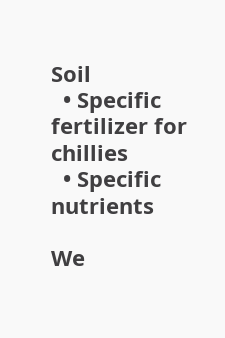Soil
  • Specific fertilizer for chillies
  • Specific nutrients

We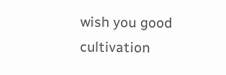wish you good cultivation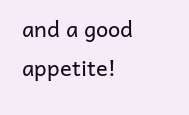and a good appetite!